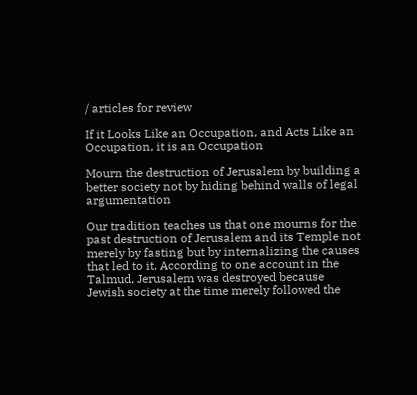/ articles for review

If it Looks Like an Occupation, and Acts Like an Occupation, it is an Occupation

Mourn the destruction of Jerusalem by building a better society not by hiding behind walls of legal argumentation

Our tradition teaches us that one mourns for the past destruction of Jerusalem and its Temple not merely by fasting but by internalizing the causes that led to it. According to one account in the Talmud, Jerusalem was destroyed because Jewish society at the time merely followed the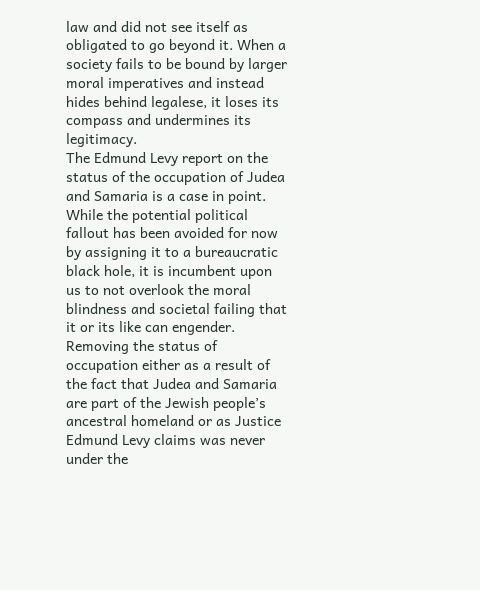law and did not see itself as obligated to go beyond it. When a society fails to be bound by larger moral imperatives and instead hides behind legalese, it loses its compass and undermines its legitimacy.
The Edmund Levy report on the status of the occupation of Judea and Samaria is a case in point. While the potential political fallout has been avoided for now by assigning it to a bureaucratic black hole, it is incumbent upon us to not overlook the moral blindness and societal failing that it or its like can engender.
Removing the status of occupation either as a result of the fact that Judea and Samaria are part of the Jewish people’s ancestral homeland or as Justice Edmund Levy claims was never under the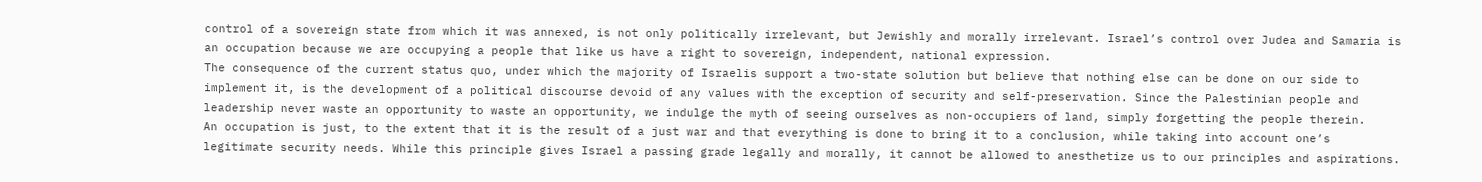control of a sovereign state from which it was annexed, is not only politically irrelevant, but Jewishly and morally irrelevant. Israel’s control over Judea and Samaria is an occupation because we are occupying a people that like us have a right to sovereign, independent, national expression.
The consequence of the current status quo, under which the majority of Israelis support a two-state solution but believe that nothing else can be done on our side to implement it, is the development of a political discourse devoid of any values with the exception of security and self-preservation. Since the Palestinian people and leadership never waste an opportunity to waste an opportunity, we indulge the myth of seeing ourselves as non-occupiers of land, simply forgetting the people therein.
An occupation is just, to the extent that it is the result of a just war and that everything is done to bring it to a conclusion, while taking into account one’s legitimate security needs. While this principle gives Israel a passing grade legally and morally, it cannot be allowed to anesthetize us to our principles and aspirations.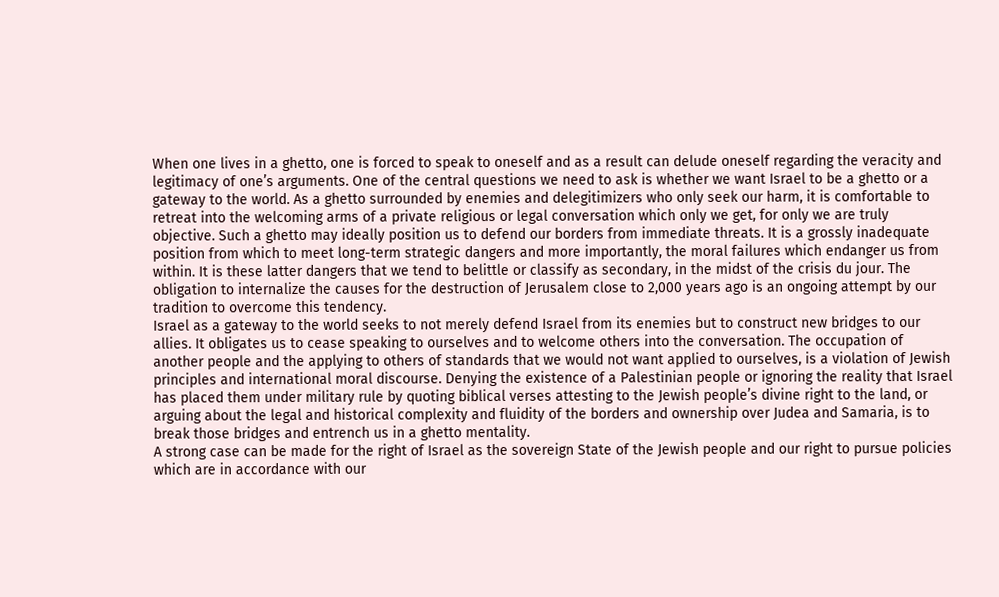When one lives in a ghetto, one is forced to speak to oneself and as a result can delude oneself regarding the veracity and legitimacy of one’s arguments. One of the central questions we need to ask is whether we want Israel to be a ghetto or a gateway to the world. As a ghetto surrounded by enemies and delegitimizers who only seek our harm, it is comfortable to retreat into the welcoming arms of a private religious or legal conversation which only we get, for only we are truly objective. Such a ghetto may ideally position us to defend our borders from immediate threats. It is a grossly inadequate position from which to meet long-term strategic dangers and more importantly, the moral failures which endanger us from within. It is these latter dangers that we tend to belittle or classify as secondary, in the midst of the crisis du jour. The obligation to internalize the causes for the destruction of Jerusalem close to 2,000 years ago is an ongoing attempt by our tradition to overcome this tendency.
Israel as a gateway to the world seeks to not merely defend Israel from its enemies but to construct new bridges to our allies. It obligates us to cease speaking to ourselves and to welcome others into the conversation. The occupation of another people and the applying to others of standards that we would not want applied to ourselves, is a violation of Jewish principles and international moral discourse. Denying the existence of a Palestinian people or ignoring the reality that Israel has placed them under military rule by quoting biblical verses attesting to the Jewish people’s divine right to the land, or arguing about the legal and historical complexity and fluidity of the borders and ownership over Judea and Samaria, is to break those bridges and entrench us in a ghetto mentality.
A strong case can be made for the right of Israel as the sovereign State of the Jewish people and our right to pursue policies which are in accordance with our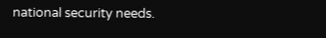national security needs.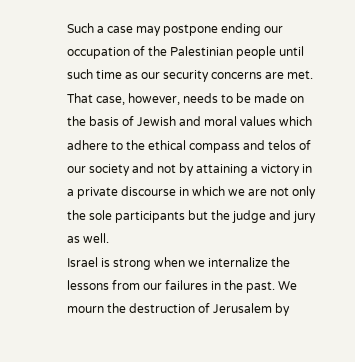Such a case may postpone ending our occupation of the Palestinian people until such time as our security concerns are met. That case, however, needs to be made on the basis of Jewish and moral values which adhere to the ethical compass and telos of our society and not by attaining a victory in a private discourse in which we are not only the sole participants but the judge and jury as well.
Israel is strong when we internalize the lessons from our failures in the past. We mourn the destruction of Jerusalem by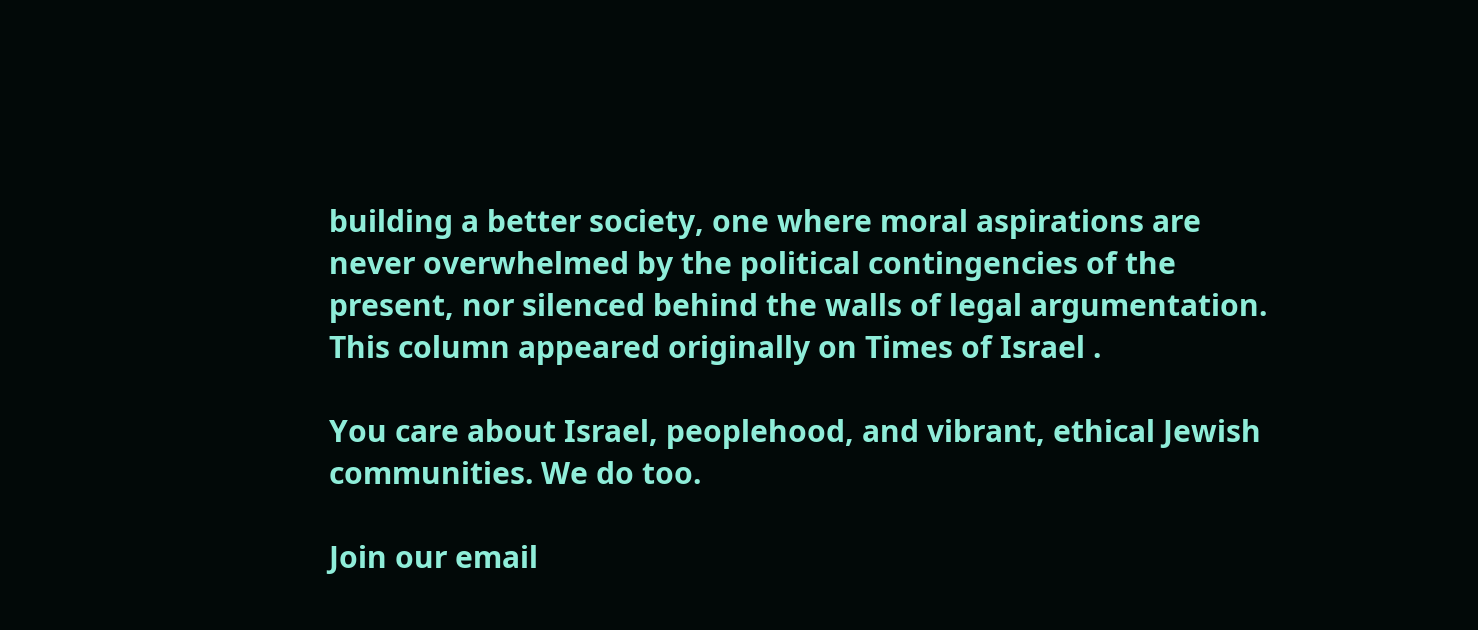building a better society, one where moral aspirations are never overwhelmed by the political contingencies of the present, nor silenced behind the walls of legal argumentation.
This column appeared originally on Times of Israel .

You care about Israel, peoplehood, and vibrant, ethical Jewish communities. We do too.

Join our email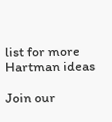list for more Hartman ideas

Join our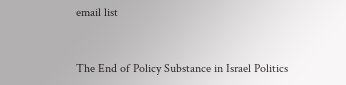email list


The End of Policy Substance in Israel Politics